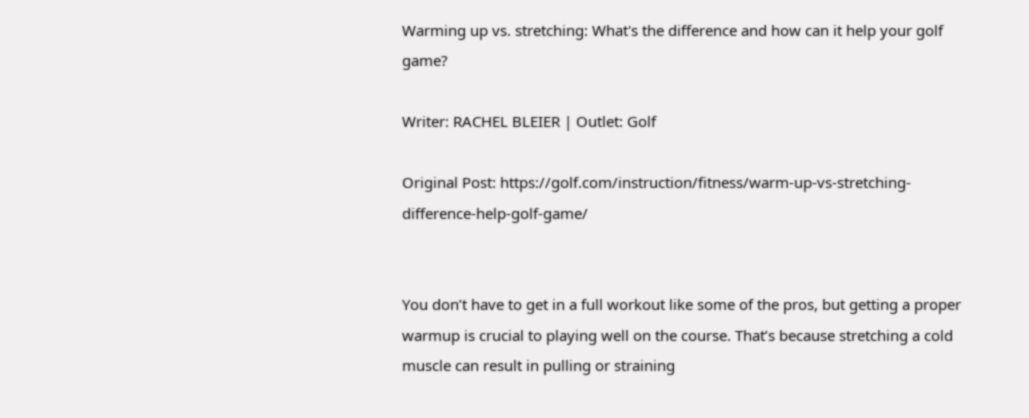Warming up vs. stretching: What's the difference and how can it help your golf game?

Writer: RACHEL BLEIER | Outlet: Golf

Original Post: https://golf.com/instruction/fitness/warm-up-vs-stretching-difference-help-golf-game/


You don’t have to get in a full workout like some of the pros, but getting a proper warmup is crucial to playing well on the course. That’s because stretching a cold muscle can result in pulling or straining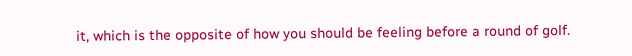it, which is the opposite of how you should be feeling before a round of golf.